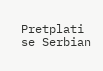Pretplati se Serbian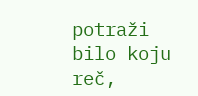potraži bilo koju reč,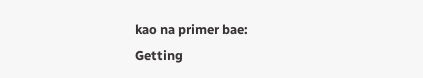kao na primer bae:
Getting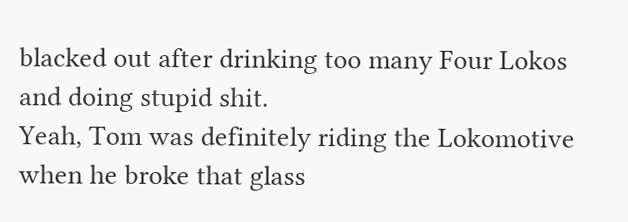blacked out after drinking too many Four Lokos and doing stupid shit.
Yeah, Tom was definitely riding the Lokomotive when he broke that glass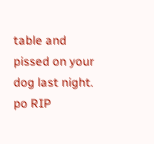table and pissed on your dog last night.
po RIP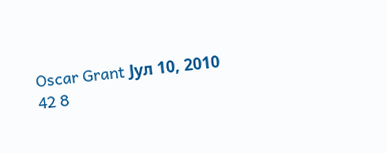Oscar Grant Јул 10, 2010
42 8